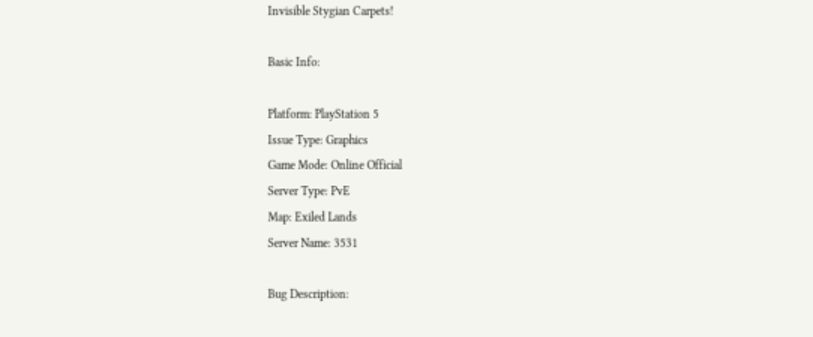Invisible Stygian Carpets!

Basic Info:

Platform: PlayStation 5
Issue Type: Graphics
Game Mode: Online Official
Server Type: PvE
Map: Exiled Lands
Server Name: 3531

Bug Description: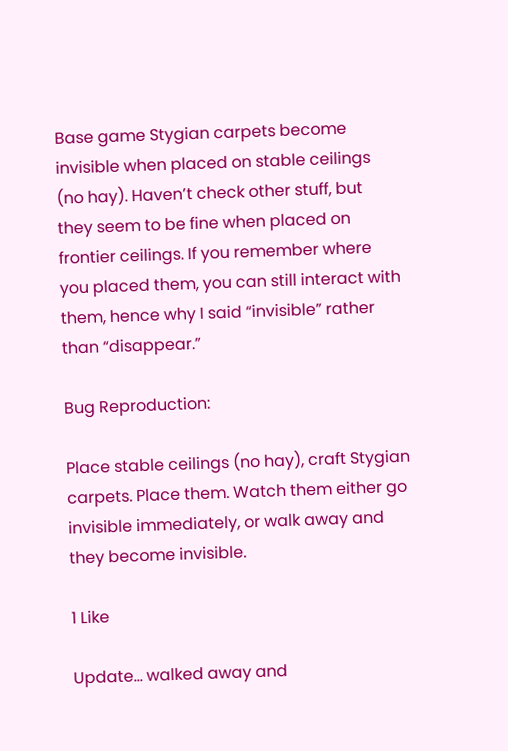Base game Stygian carpets become invisible when placed on stable ceilings (no hay). Haven’t check other stuff, but they seem to be fine when placed on frontier ceilings. If you remember where you placed them, you can still interact with them, hence why I said “invisible” rather than “disappear.”

Bug Reproduction:

Place stable ceilings (no hay), craft Stygian carpets. Place them. Watch them either go invisible immediately, or walk away and they become invisible.

1 Like

Update… walked away and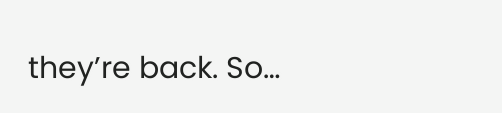they’re back. So…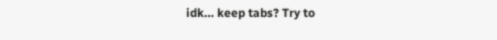idk… keep tabs? Try to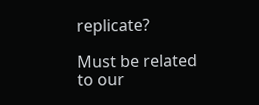replicate?

Must be related to our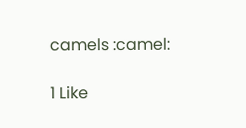camels :camel:

1 Like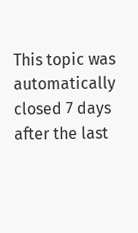This topic was automatically closed 7 days after the last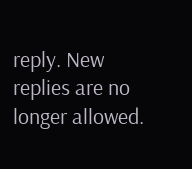reply. New replies are no longer allowed.